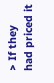> If they had priced it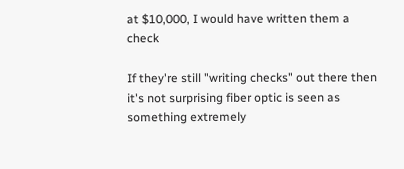at $10,000, I would have written them a check

If they're still "writing checks" out there then it's not surprising fiber optic is seen as something extremely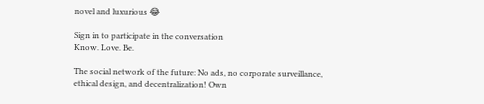novel and luxurious 😂

Sign in to participate in the conversation
Know. Love. Be.

The social network of the future: No ads, no corporate surveillance, ethical design, and decentralization! Own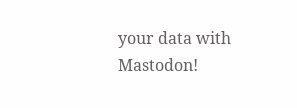your data with Mastodon!